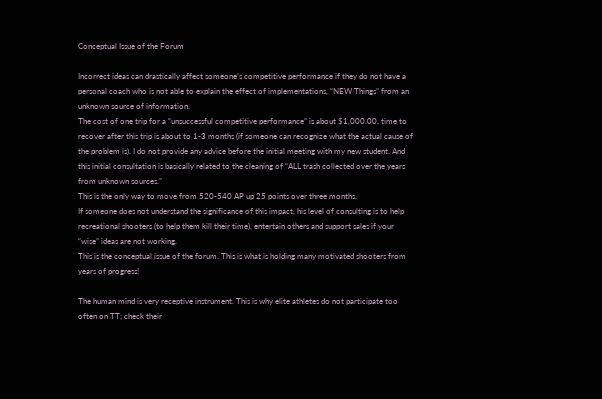Conceptual Issue of the Forum

Incorrect ideas can drastically affect someone’s competitive performance if they do not have a personal coach who is not able to explain the effect of implementations, “NEW Things” from an unknown source of information.
The cost of one trip for a “unsuccessful competitive performance” is about $1,000.00, time to recover after this trip is about to 1-3 months (if someone can recognize what the actual cause of the problem is). I do not provide any advice before the initial meeting with my new student. And this initial consultation is basically related to the cleaning of “ALL trash collected over the years from unknown sources.”
This is the only way to move from 520-540 AP up 25 points over three months.
If someone does not understand the significance of this impact, his level of consulting is to help recreational shooters (to help them kill their time), entertain others and support sales if your “wise” ideas are not working.
This is the conceptual issue of the forum. This is what is holding many motivated shooters from years of progress!

The human mind is very receptive instrument. This is why elite athletes do not participate too often on TT; check their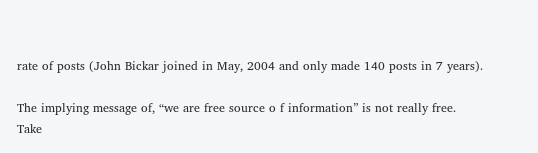rate of posts (John Bickar joined in May, 2004 and only made 140 posts in 7 years).

The implying message of, “we are free source o f information” is not really free.
Take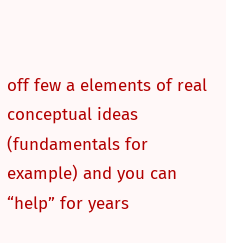off few a elements of real conceptual ideas (fundamentals for example) and you can “help” for years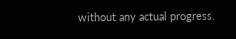without any actual progress.